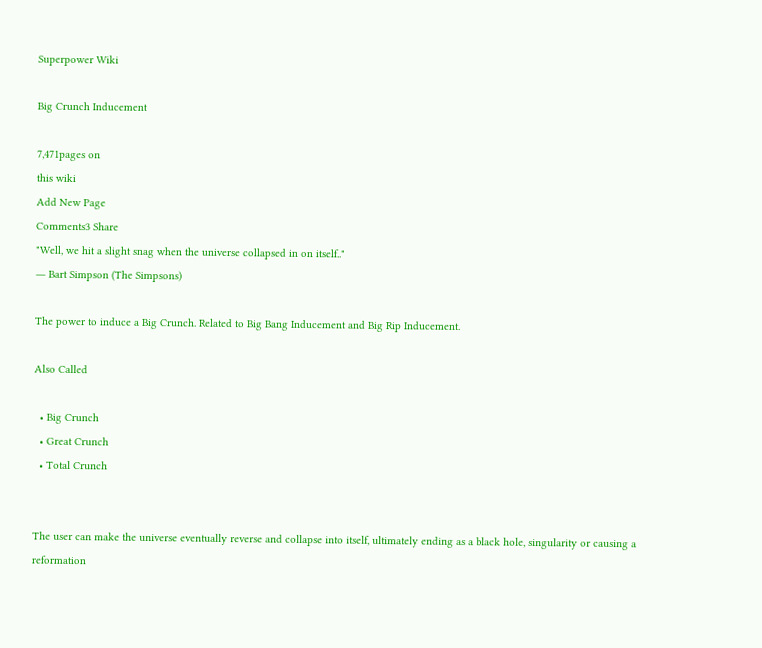Superpower Wiki

Big Crunch Inducement

7,471pages on
this wiki
Add New Page
Comments3 Share
"Well, we hit a slight snag when the universe collapsed in on itself.."
― Bart Simpson (The Simpsons)

The power to induce a Big Crunch. Related to Big Bang Inducement and Big Rip Inducement.

Also Called

  • Big Crunch
  • Great Crunch
  • Total Crunch


The user can make the universe eventually reverse and collapse into itself, ultimately ending as a black hole, singularity or causing a reformation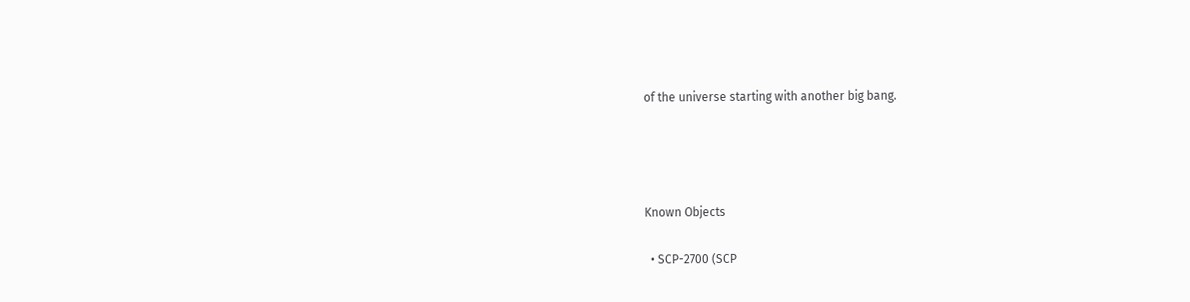of the universe starting with another big bang.




Known Objects

  • SCP-2700 (SCP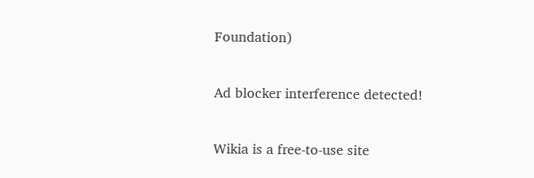Foundation)

Ad blocker interference detected!

Wikia is a free-to-use site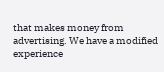that makes money from advertising. We have a modified experience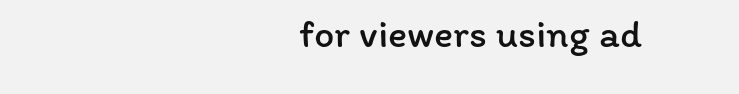for viewers using ad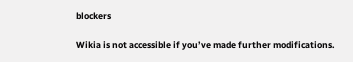blockers

Wikia is not accessible if you’ve made further modifications.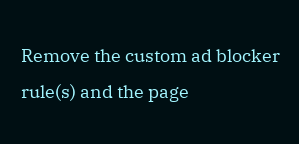Remove the custom ad blocker rule(s) and the page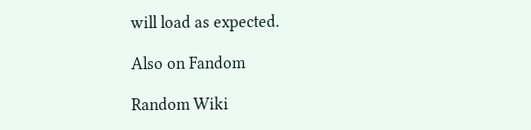will load as expected.

Also on Fandom

Random Wiki